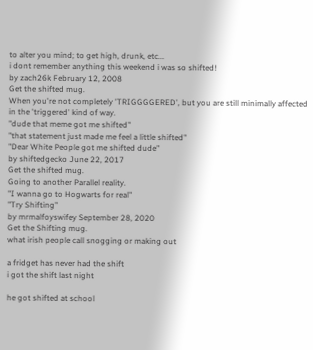to alter you mind; to get high, drunk, etc...
i dont remember anything this weekend i was so shifted!
by zach26k February 12, 2008
Get the shifted mug.
When you're not completely 'TRIGGGGERED', but you are still minimally affected in the 'triggered' kind of way.
"dude that meme got me shifted"
"that statement just made me feel a little shifted"
"Dear White People got me shifted dude"
by shiftedgecko June 22, 2017
Get the shifted mug.
Going to another Parallel reality.
"I wanna go to Hogwarts for real"
"Try Shifting"
by mrmalfoyswifey September 28, 2020
Get the Shifting mug.
what irish people call snogging or making out

a fridget has never had the shift
i got the shift last night

he got shifted at school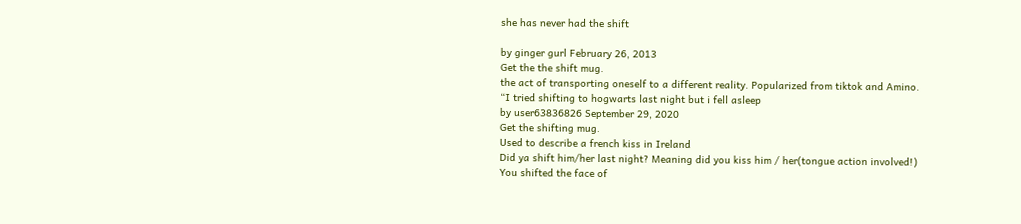she has never had the shift

by ginger gurl February 26, 2013
Get the the shift mug.
the act of transporting oneself to a different reality. Popularized from tiktok and Amino.
“I tried shifting to hogwarts last night but i fell asleep
by user63836826 September 29, 2020
Get the shifting mug.
Used to describe a french kiss in Ireland
Did ya shift him/her last night? Meaning did you kiss him / her(tongue action involved!)
You shifted the face of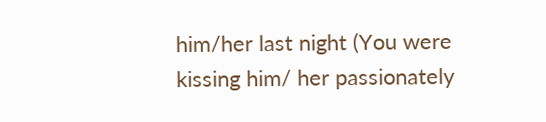him/her last night (You were kissing him/ her passionately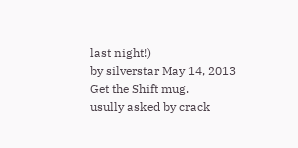last night!)
by silverstar May 14, 2013
Get the Shift mug.
usully asked by crack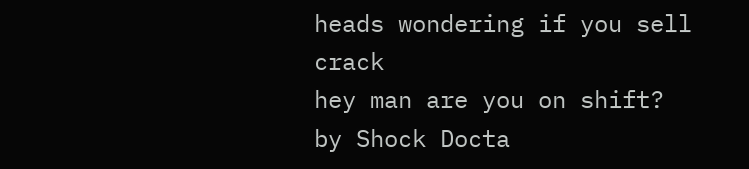heads wondering if you sell crack
hey man are you on shift?
by Shock Docta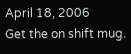April 18, 2006
Get the on shift mug.